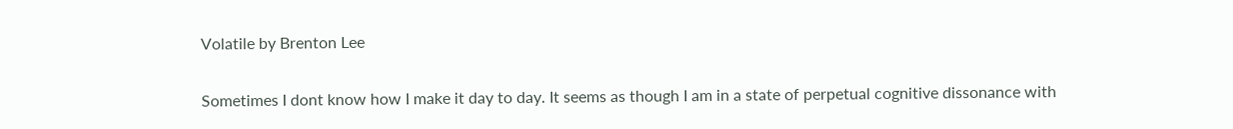Volatile by Brenton Lee

Sometimes I dont know how I make it day to day. It seems as though I am in a state of perpetual cognitive dissonance with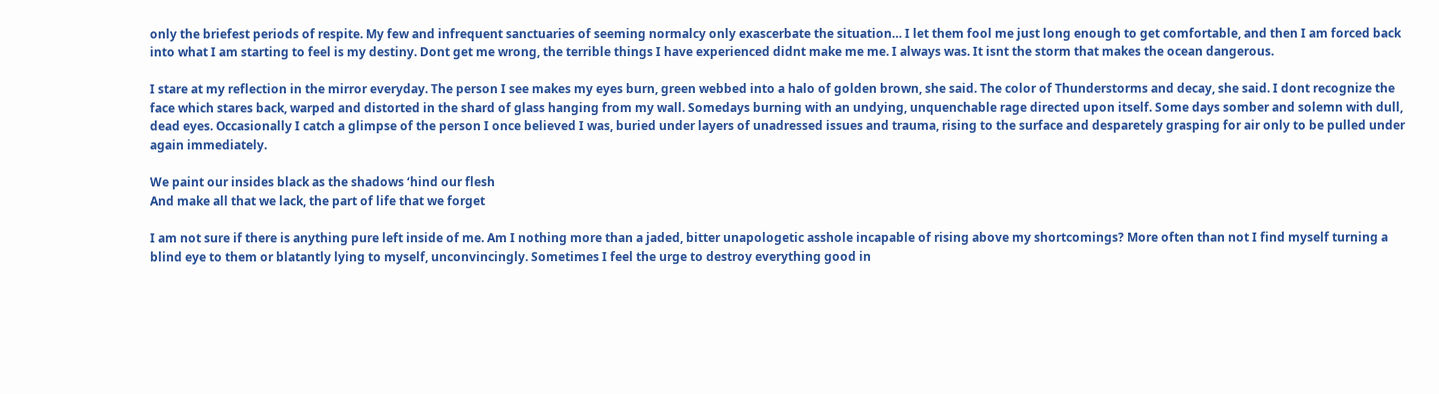only the briefest periods of respite. My few and infrequent sanctuaries of seeming normalcy only exascerbate the situation… I let them fool me just long enough to get comfortable, and then I am forced back into what I am starting to feel is my destiny. Dont get me wrong, the terrible things I have experienced didnt make me me. I always was. It isnt the storm that makes the ocean dangerous.

I stare at my reflection in the mirror everyday. The person I see makes my eyes burn, green webbed into a halo of golden brown, she said. The color of Thunderstorms and decay, she said. I dont recognize the face which stares back, warped and distorted in the shard of glass hanging from my wall. Somedays burning with an undying, unquenchable rage directed upon itself. Some days somber and solemn with dull, dead eyes. Occasionally I catch a glimpse of the person I once believed I was, buried under layers of unadressed issues and trauma, rising to the surface and desparetely grasping for air only to be pulled under again immediately.

We paint our insides black as the shadows ‘hind our flesh
And make all that we lack, the part of life that we forget

I am not sure if there is anything pure left inside of me. Am I nothing more than a jaded, bitter unapologetic asshole incapable of rising above my shortcomings? More often than not I find myself turning a blind eye to them or blatantly lying to myself, unconvincingly. Sometimes I feel the urge to destroy everything good in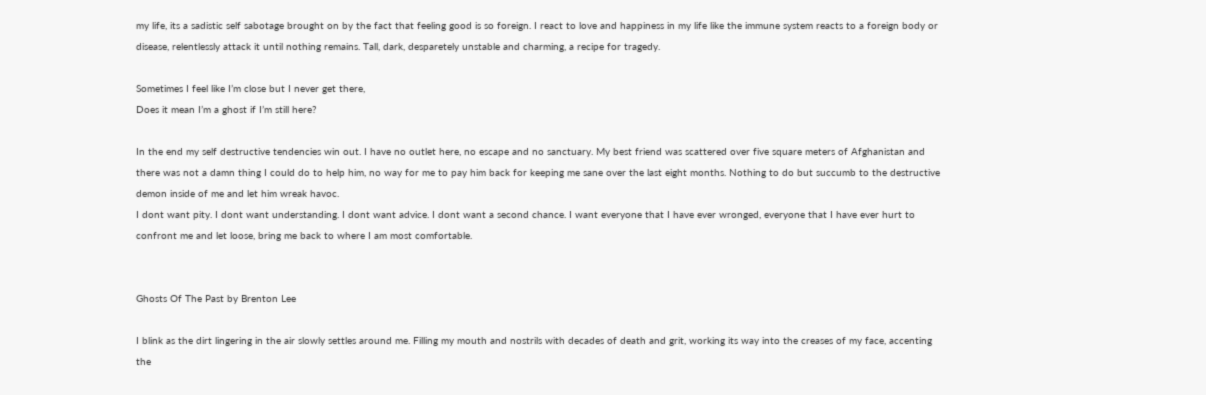my life, its a sadistic self sabotage brought on by the fact that feeling good is so foreign. I react to love and happiness in my life like the immune system reacts to a foreign body or disease, relentlessly attack it until nothing remains. Tall, dark, desparetely unstable and charming, a recipe for tragedy.

Sometimes I feel like I’m close but I never get there,
Does it mean I’m a ghost if I’m still here?

In the end my self destructive tendencies win out. I have no outlet here, no escape and no sanctuary. My best friend was scattered over five square meters of Afghanistan and there was not a damn thing I could do to help him, no way for me to pay him back for keeping me sane over the last eight months. Nothing to do but succumb to the destructive demon inside of me and let him wreak havoc.
I dont want pity. I dont want understanding. I dont want advice. I dont want a second chance. I want everyone that I have ever wronged, everyone that I have ever hurt to confront me and let loose, bring me back to where I am most comfortable.


Ghosts Of The Past by Brenton Lee

I blink as the dirt lingering in the air slowly settles around me. Filling my mouth and nostrils with decades of death and grit, working its way into the creases of my face, accenting the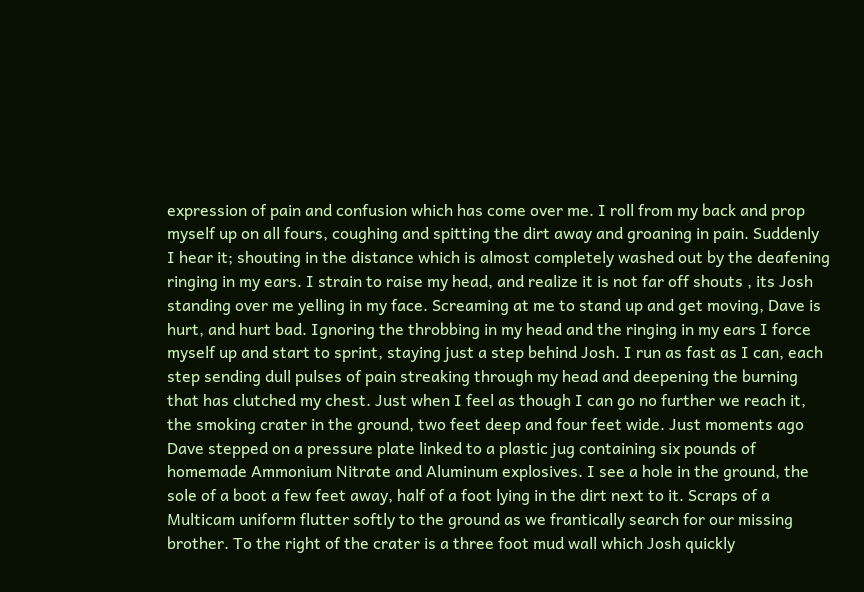expression of pain and confusion which has come over me. I roll from my back and prop myself up on all fours, coughing and spitting the dirt away and groaning in pain. Suddenly I hear it; shouting in the distance which is almost completely washed out by the deafening ringing in my ears. I strain to raise my head, and realize it is not far off shouts , its Josh standing over me yelling in my face. Screaming at me to stand up and get moving, Dave is hurt, and hurt bad. Ignoring the throbbing in my head and the ringing in my ears I force myself up and start to sprint, staying just a step behind Josh. I run as fast as I can, each step sending dull pulses of pain streaking through my head and deepening the burning that has clutched my chest. Just when I feel as though I can go no further we reach it, the smoking crater in the ground, two feet deep and four feet wide. Just moments ago Dave stepped on a pressure plate linked to a plastic jug containing six pounds of homemade Ammonium Nitrate and Aluminum explosives. I see a hole in the ground, the sole of a boot a few feet away, half of a foot lying in the dirt next to it. Scraps of a Multicam uniform flutter softly to the ground as we frantically search for our missing brother. To the right of the crater is a three foot mud wall which Josh quickly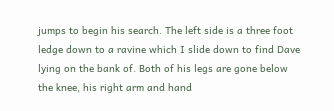jumps to begin his search. The left side is a three foot ledge down to a ravine which I slide down to find Dave lying on the bank of. Both of his legs are gone below the knee, his right arm and hand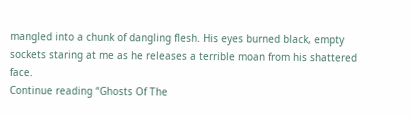mangled into a chunk of dangling flesh. His eyes burned black, empty sockets staring at me as he releases a terrible moan from his shattered face.
Continue reading “Ghosts Of The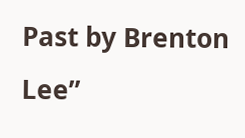Past by Brenton Lee”